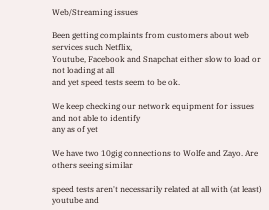Web/Streaming issues

Been getting complaints from customers about web services such Netflix,
Youtube, Facebook and Snapchat either slow to load or not loading at all
and yet speed tests seem to be ok.

We keep checking our network equipment for issues and not able to identify
any as of yet

We have two 10gig connections to Wolfe and Zayo. Are others seeing similar

speed tests aren't necessarily related at all with (at least) youtube and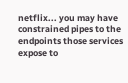netflix... you may have constrained pipes to the endpoints those services
expose to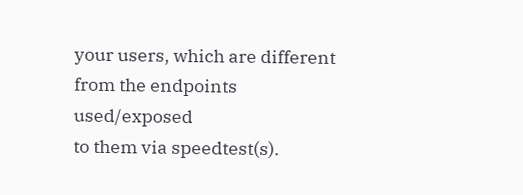your users, which are different from the endpoints used/exposed
to them via speedtest(s).